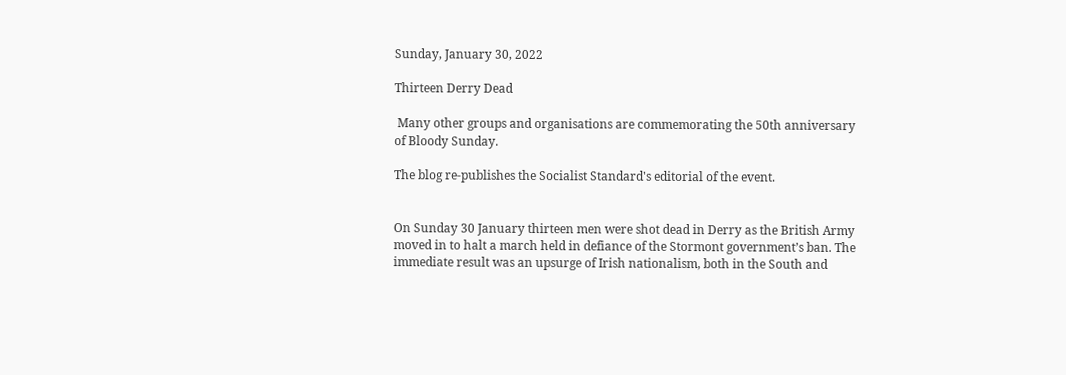Sunday, January 30, 2022

Thirteen Derry Dead

 Many other groups and organisations are commemorating the 50th anniversary of Bloody Sunday.

The blog re-publishes the Socialist Standard's editorial of the event.


On Sunday 30 January thirteen men were shot dead in Derry as the British Army moved in to halt a march held in defiance of the Stormont government’s ban. The immediate result was an upsurge of Irish nationalism, both in the South and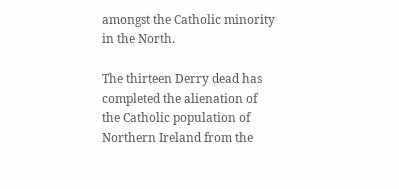amongst the Catholic minority in the North.

The thirteen Derry dead has completed the alienation of the Catholic population of Northern Ireland from the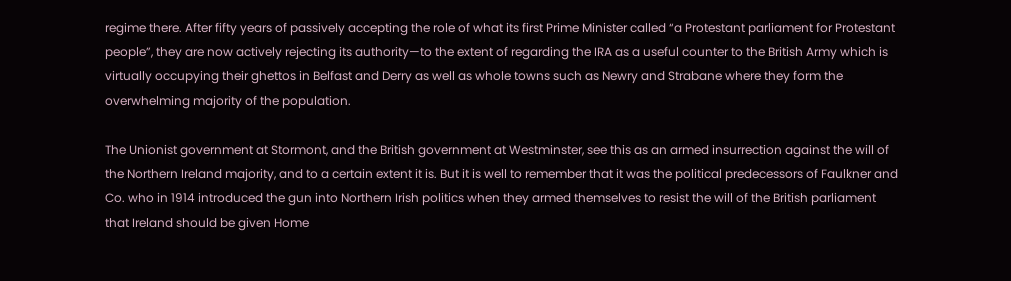regime there. After fifty years of passively accepting the role of what its first Prime Minister called “a Protestant parliament for Protestant people”, they are now actively rejecting its authority—to the extent of regarding the IRA as a useful counter to the British Army which is virtually occupying their ghettos in Belfast and Derry as well as whole towns such as Newry and Strabane where they form the overwhelming majority of the population.

The Unionist government at Stormont, and the British government at Westminster, see this as an armed insurrection against the will of the Northern Ireland majority, and to a certain extent it is. But it is well to remember that it was the political predecessors of Faulkner and Co. who in 1914 introduced the gun into Northern Irish politics when they armed themselves to resist the will of the British parliament that Ireland should be given Home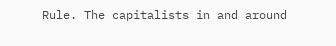Rule. The capitalists in and around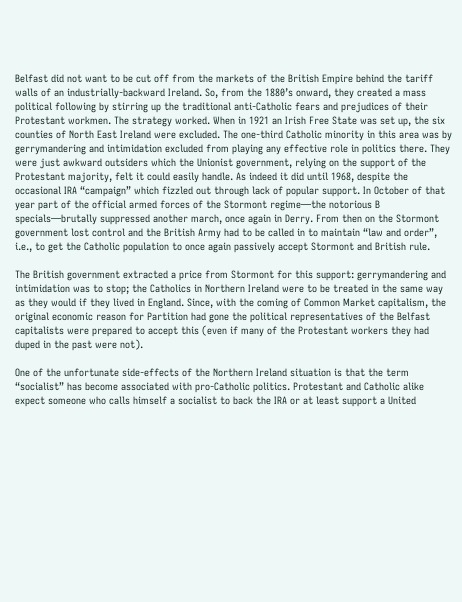Belfast did not want to be cut off from the markets of the British Empire behind the tariff walls of an industrially-backward Ireland. So, from the 1880’s onward, they created a mass political following by stirring up the traditional anti-Catholic fears and prejudices of their Protestant workmen. The strategy worked. When in 1921 an Irish Free State was set up, the six counties of North East Ireland were excluded. The one-third Catholic minority in this area was by gerrymandering and intimidation excluded from playing any effective role in politics there. They were just awkward outsiders which the Unionist government, relying on the support of the Protestant majority, felt it could easily handle. As indeed it did until 1968, despite the occasional IRA “campaign” which fizzled out through lack of popular support. In October of that year part of the official armed forces of the Stormont regime—the notorious B specials—brutally suppressed another march, once again in Derry. From then on the Stormont government lost control and the British Army had to be called in to maintain “law and order”, i.e., to get the Catholic population to once again passively accept Stormont and British rule.

The British government extracted a price from Stormont for this support: gerrymandering and intimidation was to stop; the Catholics in Northern Ireland were to be treated in the same way as they would if they lived in England. Since, with the coming of Common Market capitalism, the original economic reason for Partition had gone the political representatives of the Belfast capitalists were prepared to accept this (even if many of the Protestant workers they had duped in the past were not).

One of the unfortunate side-effects of the Northern Ireland situation is that the term “socialist” has become associated with pro-Catholic politics. Protestant and Catholic alike expect someone who calls himself a socialist to back the IRA or at least support a United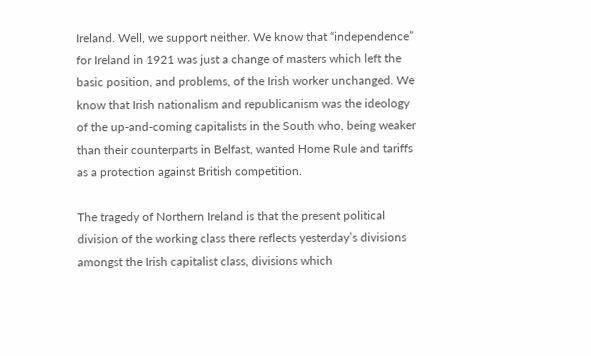Ireland. Well, we support neither. We know that “independence” for Ireland in 1921 was just a change of masters which left the basic position, and problems, of the Irish worker unchanged. We know that Irish nationalism and republicanism was the ideology of the up-and-coming capitalists in the South who, being weaker than their counterparts in Belfast, wanted Home Rule and tariffs as a protection against British competition.

The tragedy of Northern Ireland is that the present political division of the working class there reflects yesterday’s divisions amongst the Irish capitalist class, divisions which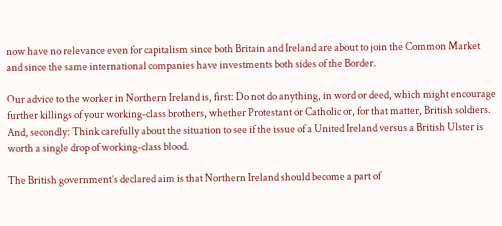now have no relevance even for capitalism since both Britain and Ireland are about to join the Common Market and since the same international companies have investments both sides of the Border.

Our advice to the worker in Northern Ireland is, first: Do not do anything, in word or deed, which might encourage further killings of your working-class brothers, whether Protestant or Catholic or, for that matter, British soldiers. And, secondly: Think carefully about the situation to see if the issue of a United Ireland versus a British Ulster is worth a single drop of working-class blood.

The British government’s declared aim is that Northern Ireland should become a part of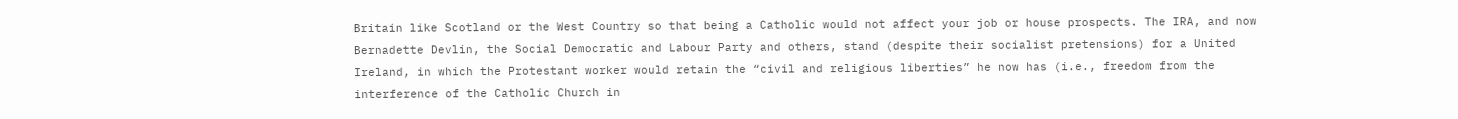Britain like Scotland or the West Country so that being a Catholic would not affect your job or house prospects. The IRA, and now Bernadette Devlin, the Social Democratic and Labour Party and others, stand (despite their socialist pretensions) for a United Ireland, in which the Protestant worker would retain the “civil and religious liberties” he now has (i.e., freedom from the interference of the Catholic Church in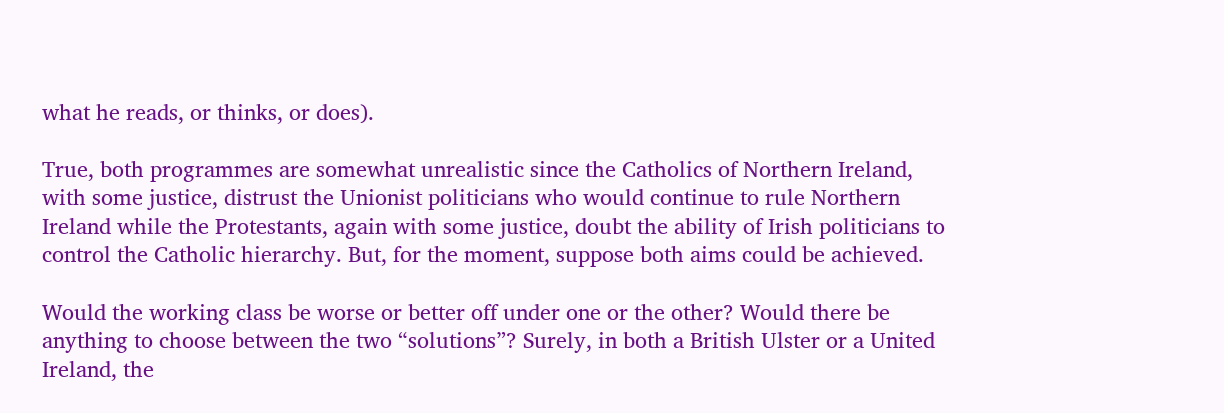what he reads, or thinks, or does).

True, both programmes are somewhat unrealistic since the Catholics of Northern Ireland, with some justice, distrust the Unionist politicians who would continue to rule Northern Ireland while the Protestants, again with some justice, doubt the ability of Irish politicians to control the Catholic hierarchy. But, for the moment, suppose both aims could be achieved.

Would the working class be worse or better off under one or the other? Would there be anything to choose between the two “solutions”? Surely, in both a British Ulster or a United Ireland, the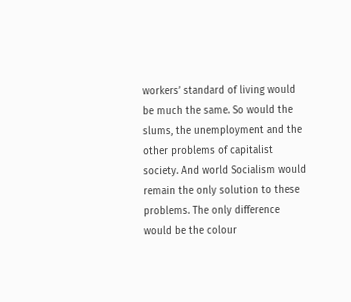workers’ standard of living would be much the same. So would the slums, the unemployment and the other problems of capitalist society. And world Socialism would remain the only solution to these problems. The only difference would be the colour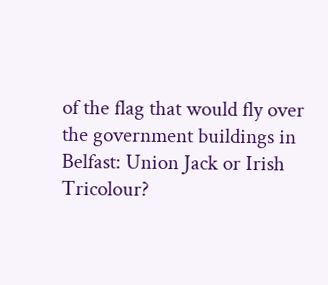of the flag that would fly over the government buildings in Belfast: Union Jack or Irish Tricolour?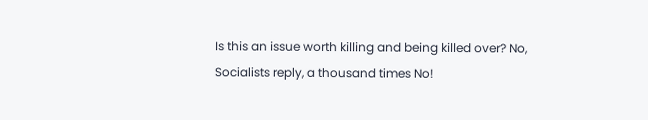Is this an issue worth killing and being killed over? No, Socialists reply, a thousand times No!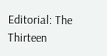Editorial: The Thirteen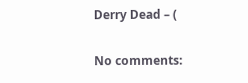Derry Dead – (

No comments: